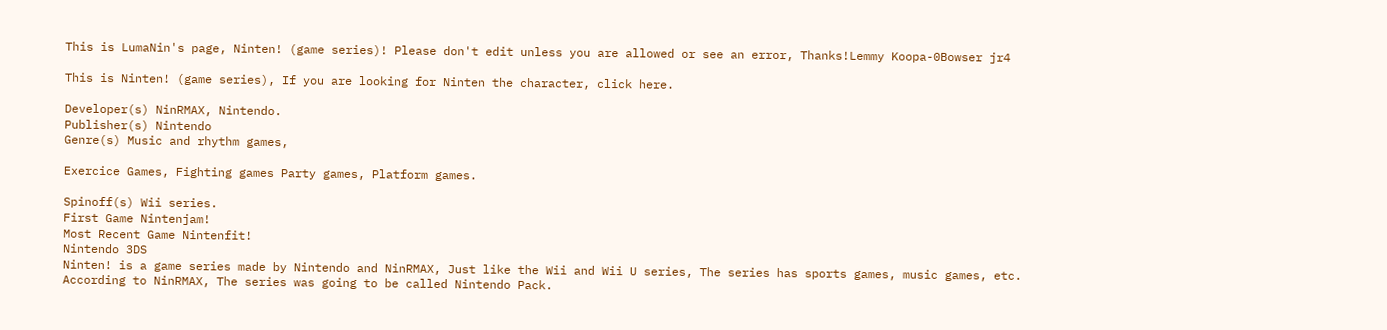This is LumaNin's page, Ninten! (game series)! Please don't edit unless you are allowed or see an error, Thanks!Lemmy Koopa-0Bowser jr4

This is Ninten! (game series), If you are looking for Ninten the character, click here.

Developer(s) NinRMAX, Nintendo.
Publisher(s) Nintendo
Genre(s) Music and rhythm games,

Exercice Games, Fighting games Party games, Platform games.

Spinoff(s) Wii series.
First Game Nintenjam!
Most Recent Game Nintenfit!
Nintendo 3DS
Ninten! is a game series made by Nintendo and NinRMAX, Just like the Wii and Wii U series, The series has sports games, music games, etc. According to NinRMAX, The series was going to be called Nintendo Pack.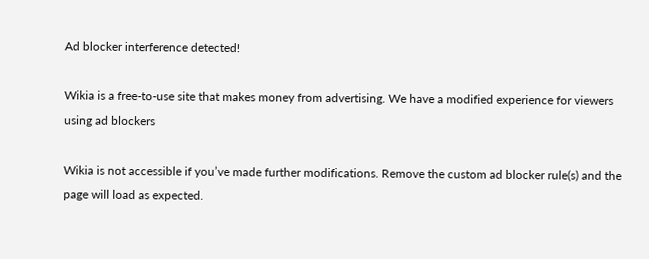Ad blocker interference detected!

Wikia is a free-to-use site that makes money from advertising. We have a modified experience for viewers using ad blockers

Wikia is not accessible if you’ve made further modifications. Remove the custom ad blocker rule(s) and the page will load as expected.